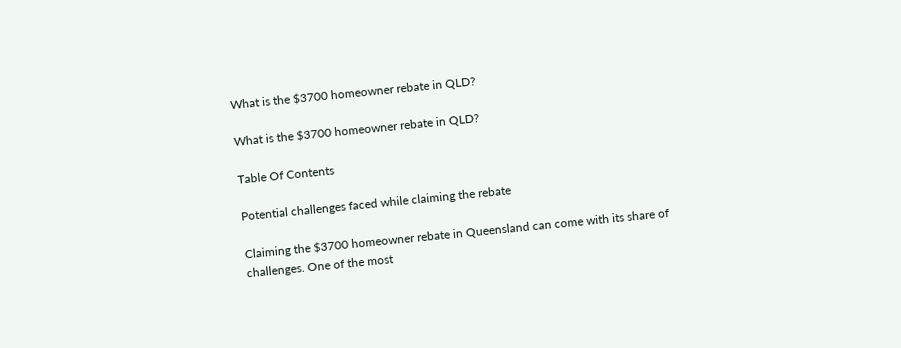What is the $3700 homeowner rebate in QLD?

What is the $3700 homeowner rebate in QLD?

Table Of Contents

Potential challenges faced while claiming the rebate

Claiming the $3700 homeowner rebate in Queensland can come with its share of challenges. One of the most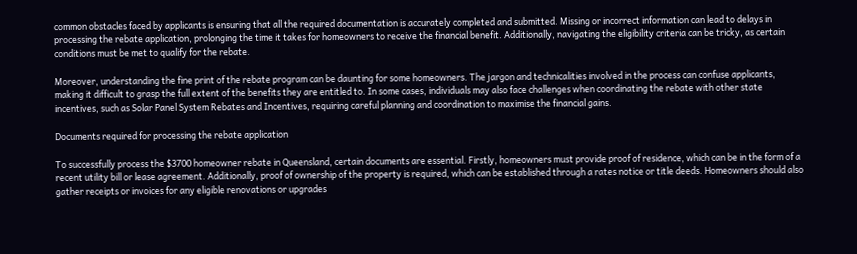common obstacles faced by applicants is ensuring that all the required documentation is accurately completed and submitted. Missing or incorrect information can lead to delays in processing the rebate application, prolonging the time it takes for homeowners to receive the financial benefit. Additionally, navigating the eligibility criteria can be tricky, as certain conditions must be met to qualify for the rebate.

Moreover, understanding the fine print of the rebate program can be daunting for some homeowners. The jargon and technicalities involved in the process can confuse applicants, making it difficult to grasp the full extent of the benefits they are entitled to. In some cases, individuals may also face challenges when coordinating the rebate with other state incentives, such as Solar Panel System Rebates and Incentives, requiring careful planning and coordination to maximise the financial gains.

Documents required for processing the rebate application

To successfully process the $3700 homeowner rebate in Queensland, certain documents are essential. Firstly, homeowners must provide proof of residence, which can be in the form of a recent utility bill or lease agreement. Additionally, proof of ownership of the property is required, which can be established through a rates notice or title deeds. Homeowners should also gather receipts or invoices for any eligible renovations or upgrades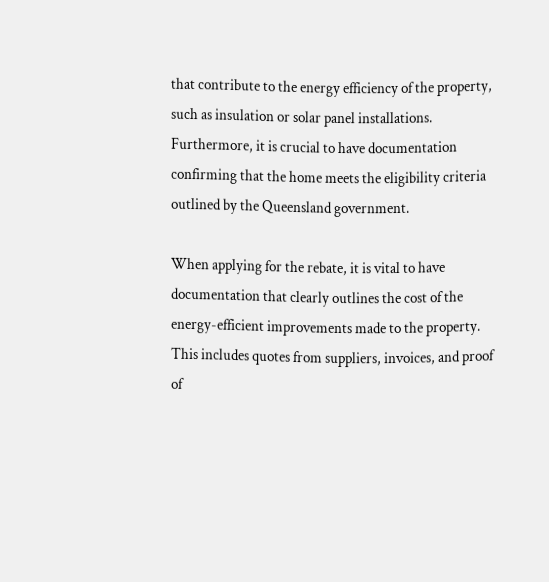that contribute to the energy efficiency of the property, such as insulation or solar panel installations. Furthermore, it is crucial to have documentation confirming that the home meets the eligibility criteria outlined by the Queensland government.

When applying for the rebate, it is vital to have documentation that clearly outlines the cost of the energy-efficient improvements made to the property. This includes quotes from suppliers, invoices, and proof of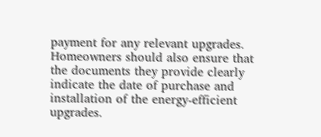payment for any relevant upgrades. Homeowners should also ensure that the documents they provide clearly indicate the date of purchase and installation of the energy-efficient upgrades.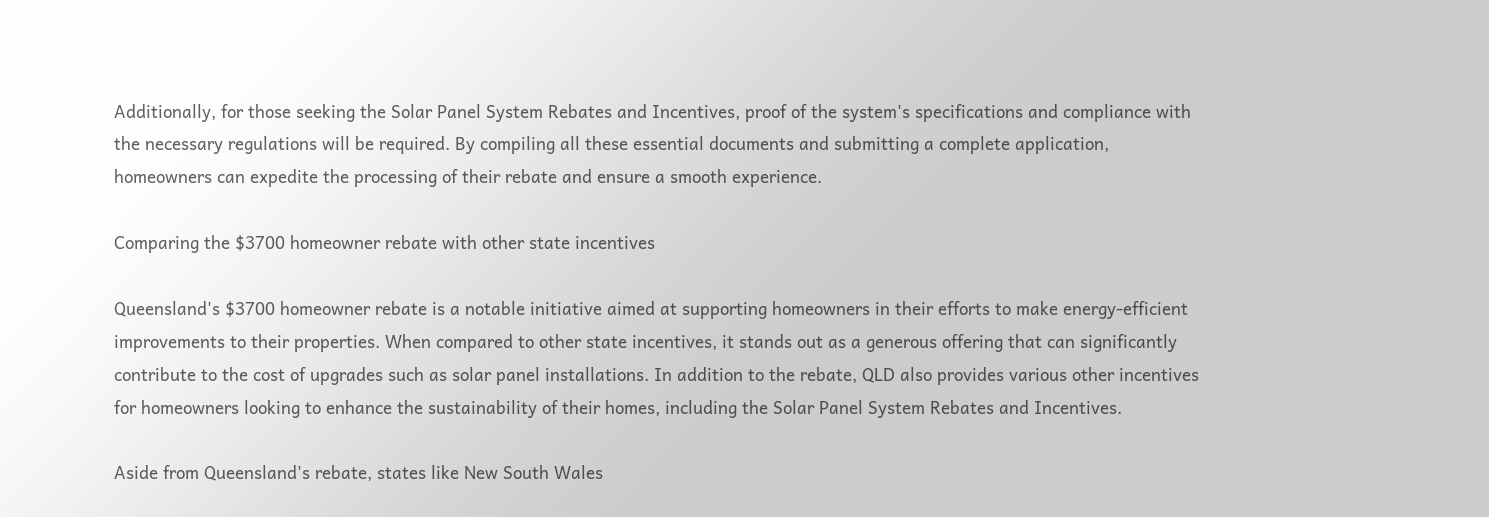Additionally, for those seeking the Solar Panel System Rebates and Incentives, proof of the system's specifications and compliance with the necessary regulations will be required. By compiling all these essential documents and submitting a complete application, homeowners can expedite the processing of their rebate and ensure a smooth experience.

Comparing the $3700 homeowner rebate with other state incentives

Queensland's $3700 homeowner rebate is a notable initiative aimed at supporting homeowners in their efforts to make energy-efficient improvements to their properties. When compared to other state incentives, it stands out as a generous offering that can significantly contribute to the cost of upgrades such as solar panel installations. In addition to the rebate, QLD also provides various other incentives for homeowners looking to enhance the sustainability of their homes, including the Solar Panel System Rebates and Incentives.

Aside from Queensland's rebate, states like New South Wales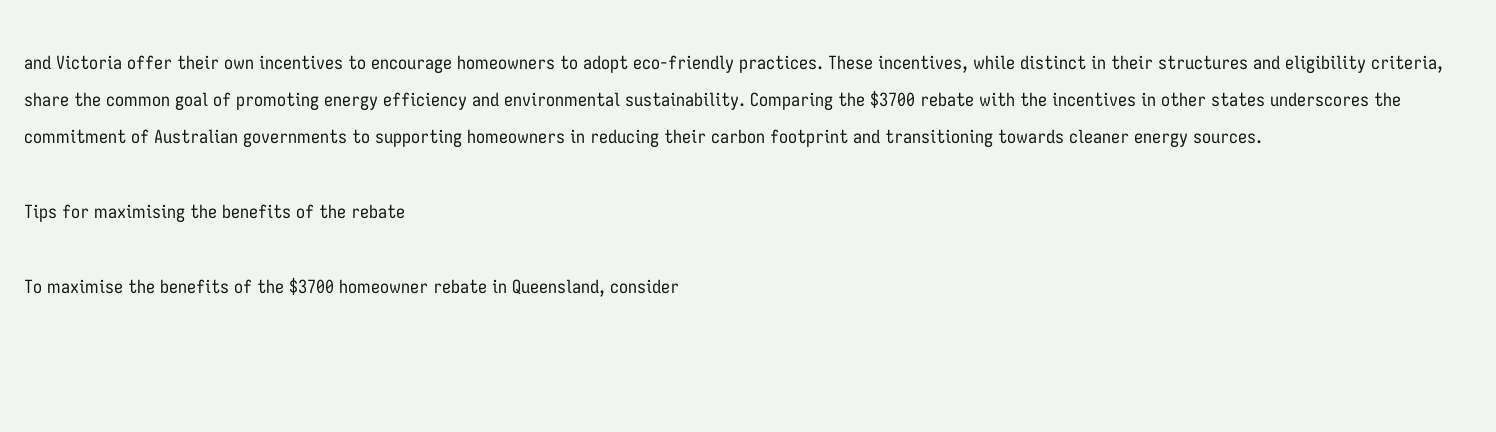and Victoria offer their own incentives to encourage homeowners to adopt eco-friendly practices. These incentives, while distinct in their structures and eligibility criteria, share the common goal of promoting energy efficiency and environmental sustainability. Comparing the $3700 rebate with the incentives in other states underscores the commitment of Australian governments to supporting homeowners in reducing their carbon footprint and transitioning towards cleaner energy sources.

Tips for maximising the benefits of the rebate

To maximise the benefits of the $3700 homeowner rebate in Queensland, consider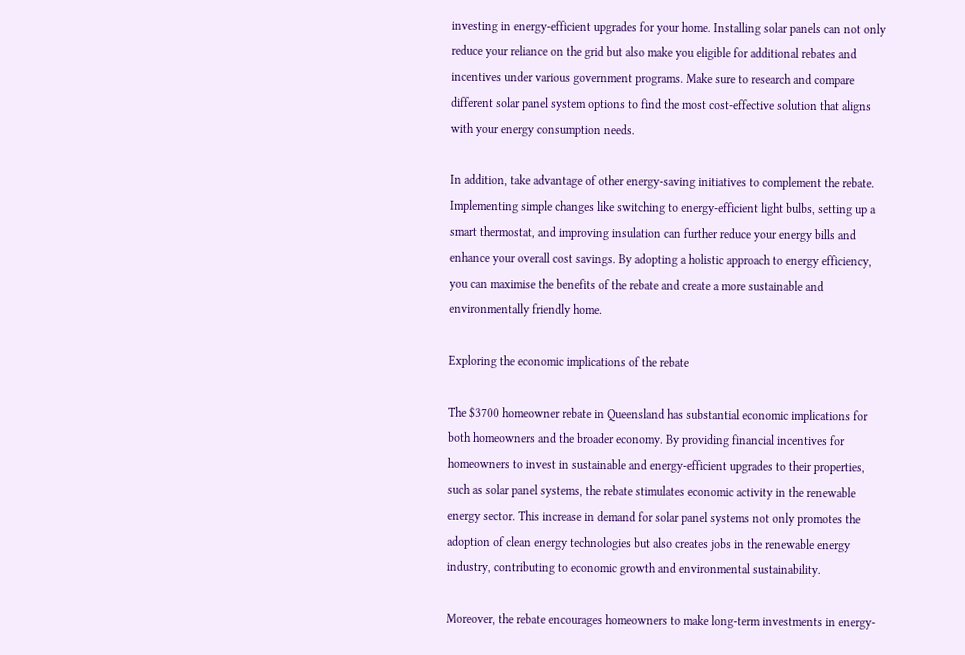investing in energy-efficient upgrades for your home. Installing solar panels can not only reduce your reliance on the grid but also make you eligible for additional rebates and incentives under various government programs. Make sure to research and compare different solar panel system options to find the most cost-effective solution that aligns with your energy consumption needs.

In addition, take advantage of other energy-saving initiatives to complement the rebate. Implementing simple changes like switching to energy-efficient light bulbs, setting up a smart thermostat, and improving insulation can further reduce your energy bills and enhance your overall cost savings. By adopting a holistic approach to energy efficiency, you can maximise the benefits of the rebate and create a more sustainable and environmentally friendly home.

Exploring the economic implications of the rebate

The $3700 homeowner rebate in Queensland has substantial economic implications for both homeowners and the broader economy. By providing financial incentives for homeowners to invest in sustainable and energy-efficient upgrades to their properties, such as solar panel systems, the rebate stimulates economic activity in the renewable energy sector. This increase in demand for solar panel systems not only promotes the adoption of clean energy technologies but also creates jobs in the renewable energy industry, contributing to economic growth and environmental sustainability.

Moreover, the rebate encourages homeowners to make long-term investments in energy-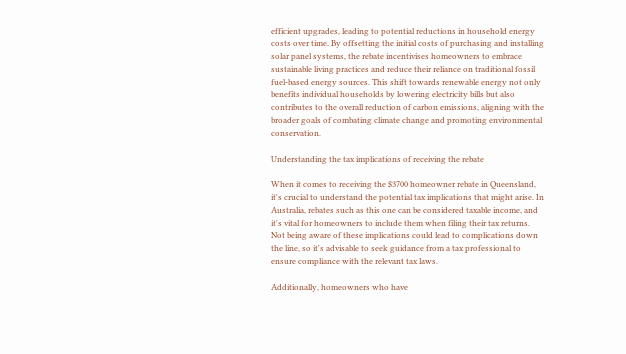efficient upgrades, leading to potential reductions in household energy costs over time. By offsetting the initial costs of purchasing and installing solar panel systems, the rebate incentivises homeowners to embrace sustainable living practices and reduce their reliance on traditional fossil fuel-based energy sources. This shift towards renewable energy not only benefits individual households by lowering electricity bills but also contributes to the overall reduction of carbon emissions, aligning with the broader goals of combating climate change and promoting environmental conservation.

Understanding the tax implications of receiving the rebate

When it comes to receiving the $3700 homeowner rebate in Queensland, it's crucial to understand the potential tax implications that might arise. In Australia, rebates such as this one can be considered taxable income, and it's vital for homeowners to include them when filing their tax returns. Not being aware of these implications could lead to complications down the line, so it's advisable to seek guidance from a tax professional to ensure compliance with the relevant tax laws.

Additionally, homeowners who have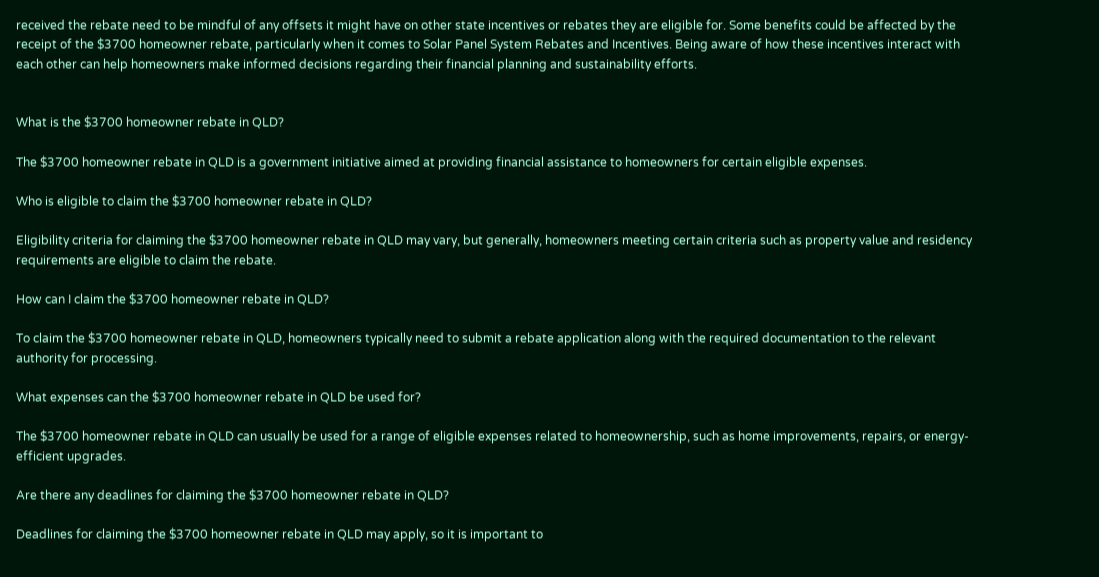received the rebate need to be mindful of any offsets it might have on other state incentives or rebates they are eligible for. Some benefits could be affected by the receipt of the $3700 homeowner rebate, particularly when it comes to Solar Panel System Rebates and Incentives. Being aware of how these incentives interact with each other can help homeowners make informed decisions regarding their financial planning and sustainability efforts.


What is the $3700 homeowner rebate in QLD?

The $3700 homeowner rebate in QLD is a government initiative aimed at providing financial assistance to homeowners for certain eligible expenses.

Who is eligible to claim the $3700 homeowner rebate in QLD?

Eligibility criteria for claiming the $3700 homeowner rebate in QLD may vary, but generally, homeowners meeting certain criteria such as property value and residency requirements are eligible to claim the rebate.

How can I claim the $3700 homeowner rebate in QLD?

To claim the $3700 homeowner rebate in QLD, homeowners typically need to submit a rebate application along with the required documentation to the relevant authority for processing.

What expenses can the $3700 homeowner rebate in QLD be used for?

The $3700 homeowner rebate in QLD can usually be used for a range of eligible expenses related to homeownership, such as home improvements, repairs, or energy-efficient upgrades.

Are there any deadlines for claiming the $3700 homeowner rebate in QLD?

Deadlines for claiming the $3700 homeowner rebate in QLD may apply, so it is important to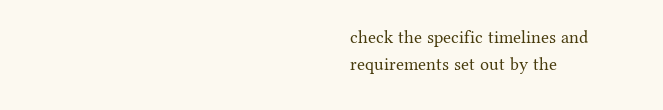check the specific timelines and requirements set out by the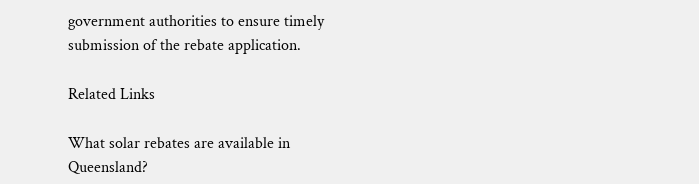government authorities to ensure timely submission of the rebate application.

Related Links

What solar rebates are available in Queensland?